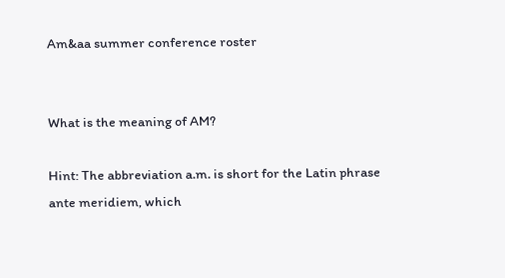Am&aa summer conference roster


What is the meaning of AM?

Hint: The abbreviation a.m. is short for the Latin phrase ante meridiem, which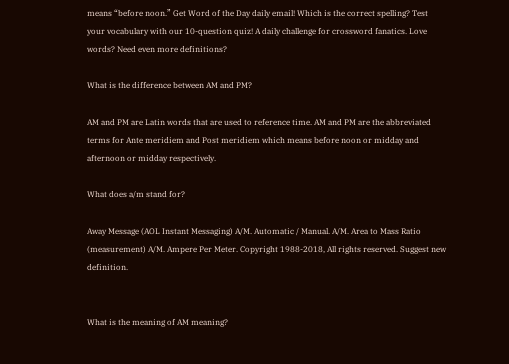means “before noon.” Get Word of the Day daily email! Which is the correct spelling? Test your vocabulary with our 10-question quiz! A daily challenge for crossword fanatics. Love words? Need even more definitions?

What is the difference between AM and PM?

AM and PM are Latin words that are used to reference time. AM and PM are the abbreviated terms for Ante meridiem and Post meridiem which means before noon or midday and afternoon or midday respectively.

What does a/m stand for?

Away Message (AOL Instant Messaging) A/M. Automatic / Manual. A/M. Area to Mass Ratio (measurement) A/M. Ampere Per Meter. Copyright 1988-2018, All rights reserved. Suggest new definition.


What is the meaning of AM meaning?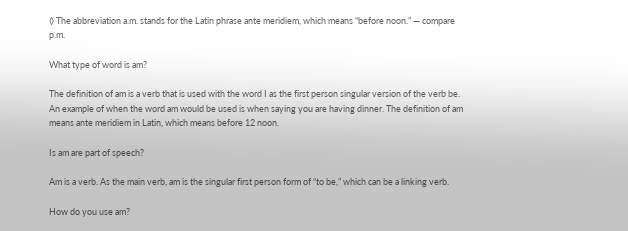◊ The abbreviation a.m. stands for the Latin phrase ante meridiem, which means “before noon.” — compare p.m.

What type of word is am?

The definition of am is a verb that is used with the word I as the first person singular version of the verb be. An example of when the word am would be used is when saying you are having dinner. The definition of am means ante meridiem in Latin, which means before 12 noon.

Is am are part of speech?

Am is a verb. As the main verb, am is the singular first person form of “to be,” which can be a linking verb.

How do you use am?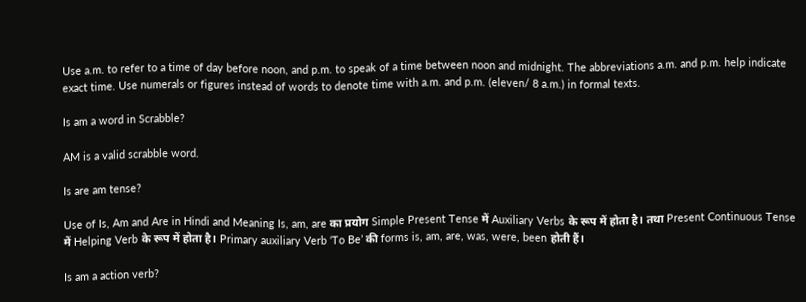Use a.m. to refer to a time of day before noon, and p.m. to speak of a time between noon and midnight. The abbreviations a.m. and p.m. help indicate exact time. Use numerals or figures instead of words to denote time with a.m. and p.m. (eleven/ 8 a.m.) in formal texts.

Is am a word in Scrabble?

AM is a valid scrabble word.

Is are am tense?

Use of Is, Am and Are in Hindi and Meaning Is, am, are का प्रयोग Simple Present Tense में Auxiliary Verbs के रूप में होता है। तथा Present Continuous Tense में Helping Verb के रूप में होता है। Primary auxiliary Verb ‘To Be’ की forms is, am, are, was, were, been होती हैं।

Is am a action verb?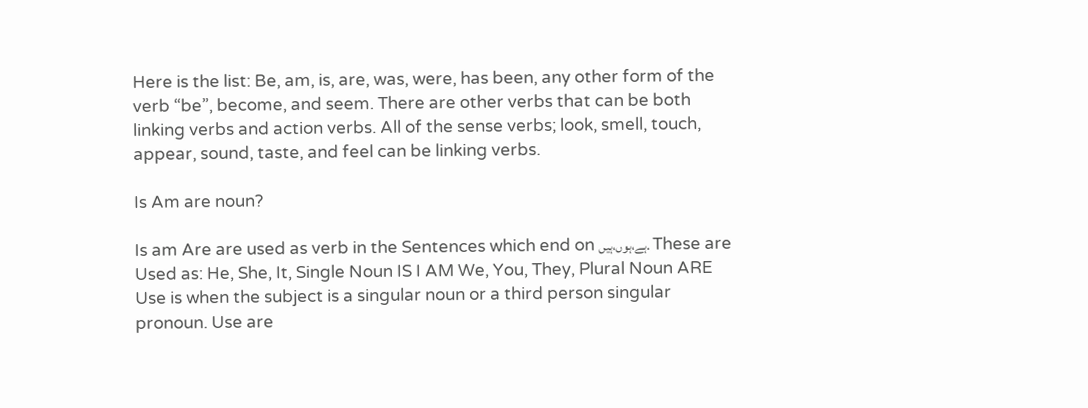Here is the list: Be, am, is, are, was, were, has been, any other form of the verb “be”, become, and seem. There are other verbs that can be both linking verbs and action verbs. All of the sense verbs; look, smell, touch, appear, sound, taste, and feel can be linking verbs.

Is Am are noun?

Is am Are are used as verb in the Sentences which end on ہے،ہوں،ہیں. These are Used as: He, She, It, Single Noun IS I AM We, You, They, Plural Noun ARE Use is when the subject is a singular noun or a third person singular pronoun. Use are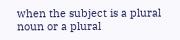when the subject is a plural noun or a plural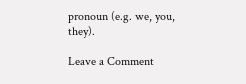pronoun (e.g. we, you, they).

Leave a Comment